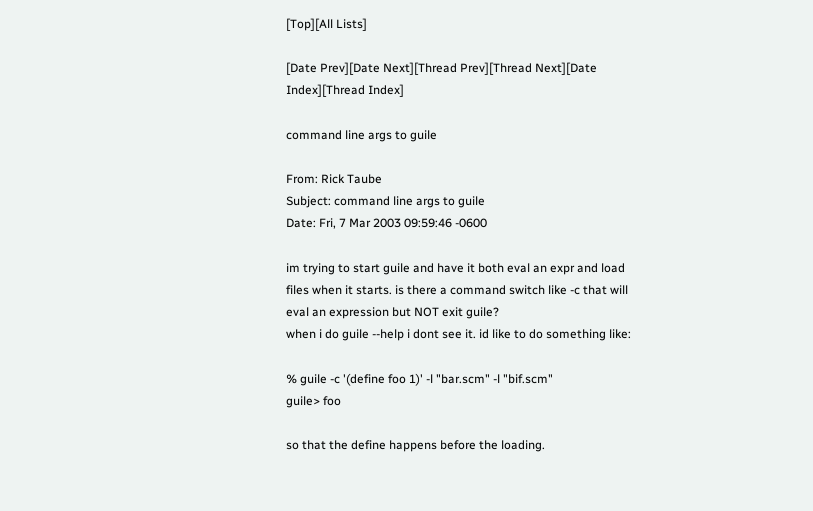[Top][All Lists]

[Date Prev][Date Next][Thread Prev][Thread Next][Date Index][Thread Index]

command line args to guile

From: Rick Taube
Subject: command line args to guile
Date: Fri, 7 Mar 2003 09:59:46 -0600

im trying to start guile and have it both eval an expr and load files when it starts. is there a command switch like -c that will eval an expression but NOT exit guile?
when i do guile --help i dont see it. id like to do something like:

% guile -c '(define foo 1)' -l "bar.scm" -l "bif.scm"
guile> foo

so that the define happens before the loading.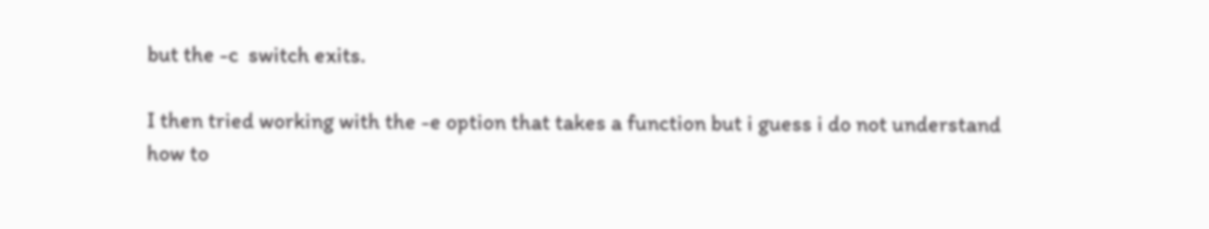but the -c  switch exits.

I then tried working with the -e option that takes a function but i guess i do not understand
how to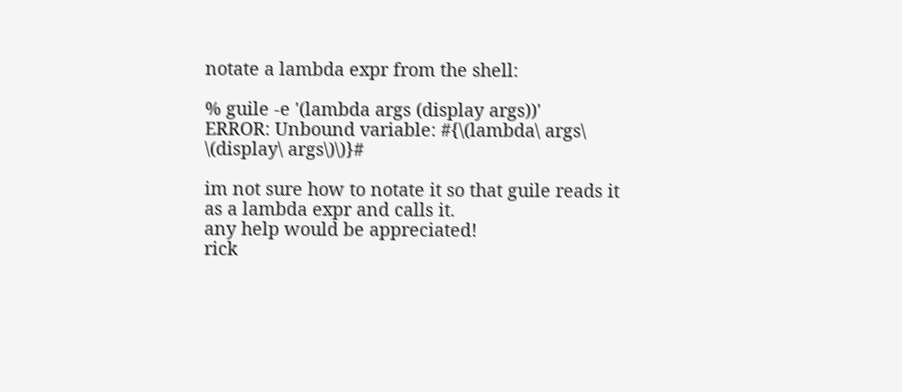notate a lambda expr from the shell:

% guile -e '(lambda args (display args))'
ERROR: Unbound variable: #{\(lambda\ args\ \(display\ args\)\)}#

im not sure how to notate it so that guile reads it as a lambda expr and calls it.
any help would be appreciated!
rick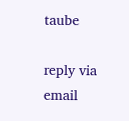taube

reply via email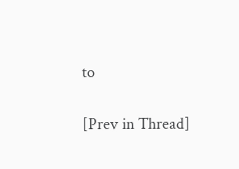to

[Prev in Thread]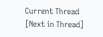Current Thread [Next in Thread]